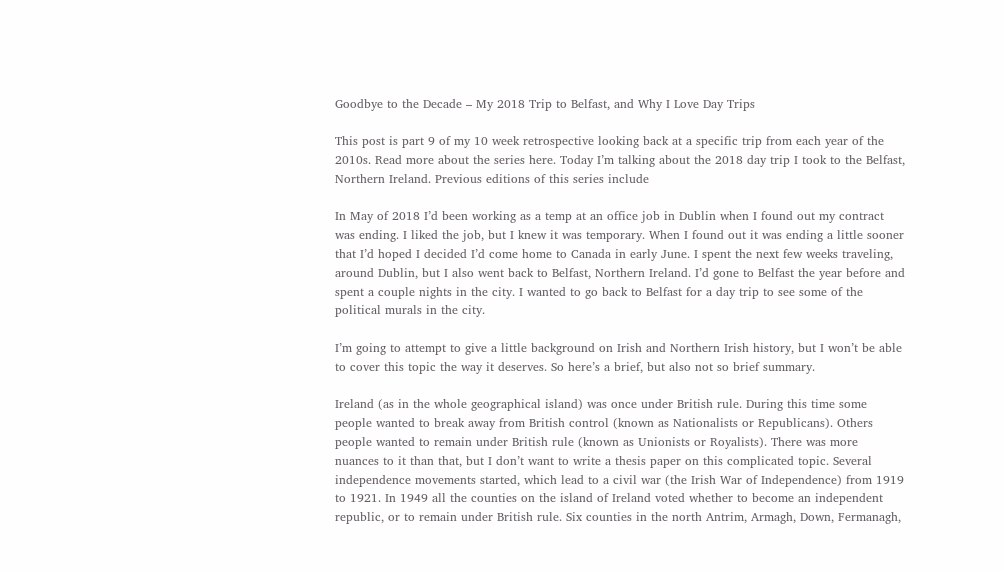Goodbye to the Decade – My 2018 Trip to Belfast, and Why I Love Day Trips

This post is part 9 of my 10 week retrospective looking back at a specific trip from each year of the 2010s. Read more about the series here. Today I’m talking about the 2018 day trip I took to the Belfast, Northern Ireland. Previous editions of this series include

In May of 2018 I’d been working as a temp at an office job in Dublin when I found out my contract was ending. I liked the job, but I knew it was temporary. When I found out it was ending a little sooner that I’d hoped I decided I’d come home to Canada in early June. I spent the next few weeks traveling, around Dublin, but I also went back to Belfast, Northern Ireland. I’d gone to Belfast the year before and spent a couple nights in the city. I wanted to go back to Belfast for a day trip to see some of the political murals in the city.

I’m going to attempt to give a little background on Irish and Northern Irish history, but I won’t be able to cover this topic the way it deserves. So here’s a brief, but also not so brief summary.

Ireland (as in the whole geographical island) was once under British rule. During this time some people wanted to break away from British control (known as Nationalists or Republicans). Others people wanted to remain under British rule (known as Unionists or Royalists). There was more nuances to it than that, but I don’t want to write a thesis paper on this complicated topic. Several independence movements started, which lead to a civil war (the Irish War of Independence) from 1919 to 1921. In 1949 all the counties on the island of Ireland voted whether to become an independent republic, or to remain under British rule. Six counties in the north Antrim, Armagh, Down, Fermanagh,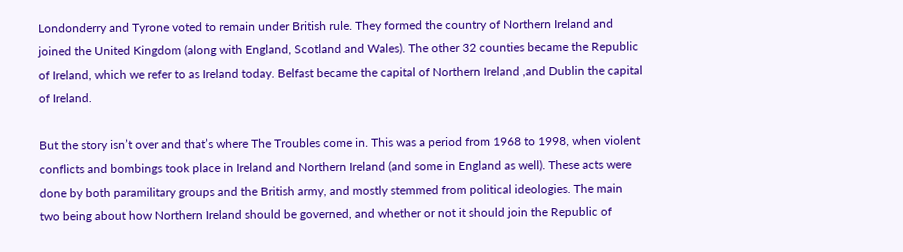Londonderry and Tyrone voted to remain under British rule. They formed the country of Northern Ireland and joined the United Kingdom (along with England, Scotland and Wales). The other 32 counties became the Republic of Ireland, which we refer to as Ireland today. Belfast became the capital of Northern Ireland ,and Dublin the capital of Ireland.

But the story isn’t over and that’s where The Troubles come in. This was a period from 1968 to 1998, when violent conflicts and bombings took place in Ireland and Northern Ireland (and some in England as well). These acts were done by both paramilitary groups and the British army, and mostly stemmed from political ideologies. The main two being about how Northern Ireland should be governed, and whether or not it should join the Republic of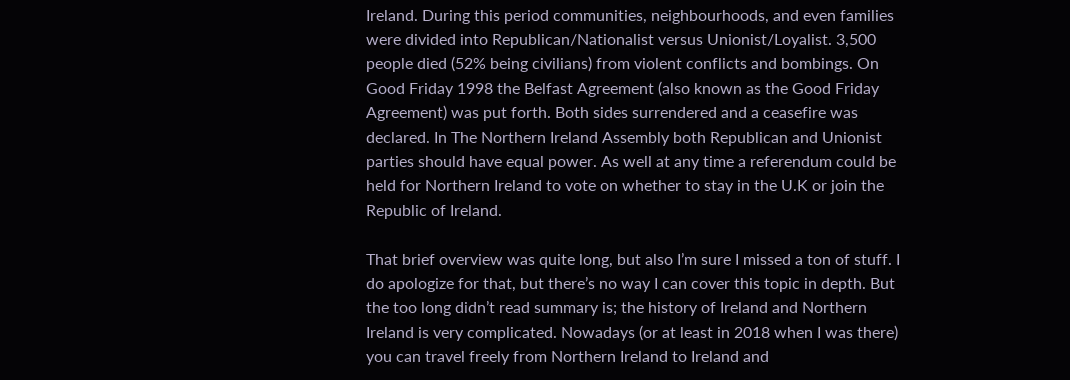Ireland. During this period communities, neighbourhoods, and even families were divided into Republican/Nationalist versus Unionist/Loyalist. 3,500 people died (52% being civilians) from violent conflicts and bombings. On Good Friday 1998 the Belfast Agreement (also known as the Good Friday Agreement) was put forth. Both sides surrendered and a ceasefire was declared. In The Northern Ireland Assembly both Republican and Unionist parties should have equal power. As well at any time a referendum could be held for Northern Ireland to vote on whether to stay in the U.K or join the Republic of Ireland.

That brief overview was quite long, but also I’m sure I missed a ton of stuff. I do apologize for that, but there’s no way I can cover this topic in depth. But the too long didn’t read summary is; the history of Ireland and Northern Ireland is very complicated. Nowadays (or at least in 2018 when I was there) you can travel freely from Northern Ireland to Ireland and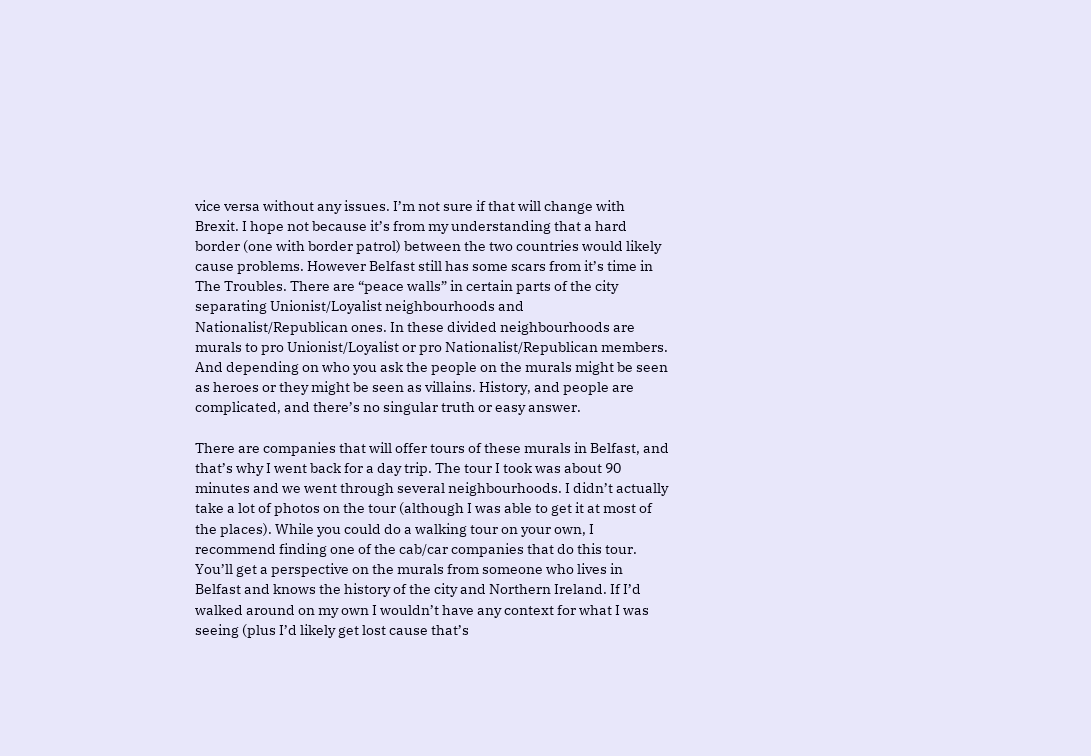vice versa without any issues. I’m not sure if that will change with Brexit. I hope not because it’s from my understanding that a hard border (one with border patrol) between the two countries would likely cause problems. However Belfast still has some scars from it’s time in The Troubles. There are “peace walls” in certain parts of the city separating Unionist/Loyalist neighbourhoods and Nationalist/Republican ones. In these divided neighbourhoods are murals to pro Unionist/Loyalist or pro Nationalist/Republican members. And depending on who you ask the people on the murals might be seen as heroes or they might be seen as villains. History, and people are complicated, and there’s no singular truth or easy answer.

There are companies that will offer tours of these murals in Belfast, and that’s why I went back for a day trip. The tour I took was about 90 minutes and we went through several neighbourhoods. I didn’t actually take a lot of photos on the tour (although I was able to get it at most of the places). While you could do a walking tour on your own, I recommend finding one of the cab/car companies that do this tour. You’ll get a perspective on the murals from someone who lives in Belfast and knows the history of the city and Northern Ireland. If I’d walked around on my own I wouldn’t have any context for what I was seeing (plus I’d likely get lost cause that’s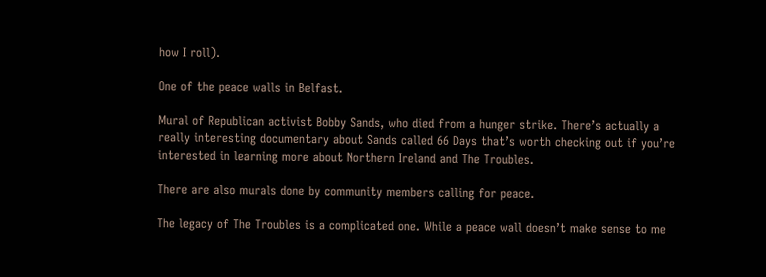how I roll).

One of the peace walls in Belfast.

Mural of Republican activist Bobby Sands, who died from a hunger strike. There’s actually a really interesting documentary about Sands called 66 Days that’s worth checking out if you’re interested in learning more about Northern Ireland and The Troubles.

There are also murals done by community members calling for peace.

The legacy of The Troubles is a complicated one. While a peace wall doesn’t make sense to me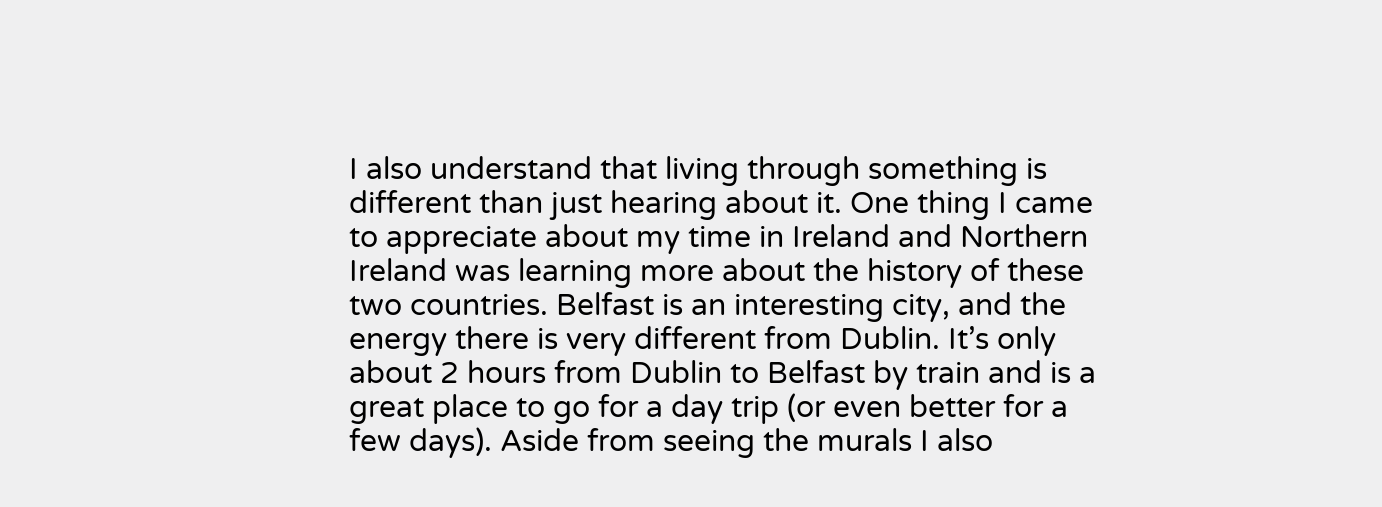I also understand that living through something is different than just hearing about it. One thing I came to appreciate about my time in Ireland and Northern Ireland was learning more about the history of these two countries. Belfast is an interesting city, and the energy there is very different from Dublin. It’s only about 2 hours from Dublin to Belfast by train and is a great place to go for a day trip (or even better for a few days). Aside from seeing the murals I also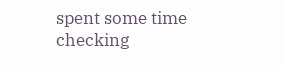spent some time checking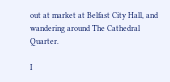out at market at Belfast City Hall, and wandering around The Cathedral Quarter.

I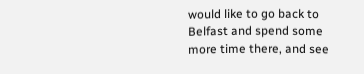would like to go back to Belfast and spend some more time there, and see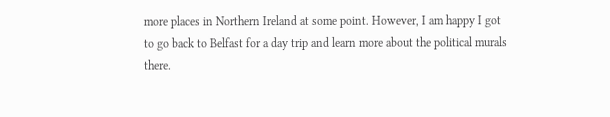more places in Northern Ireland at some point. However, I am happy I got to go back to Belfast for a day trip and learn more about the political murals there.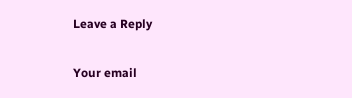Leave a Reply

Your email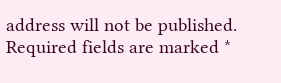address will not be published. Required fields are marked *